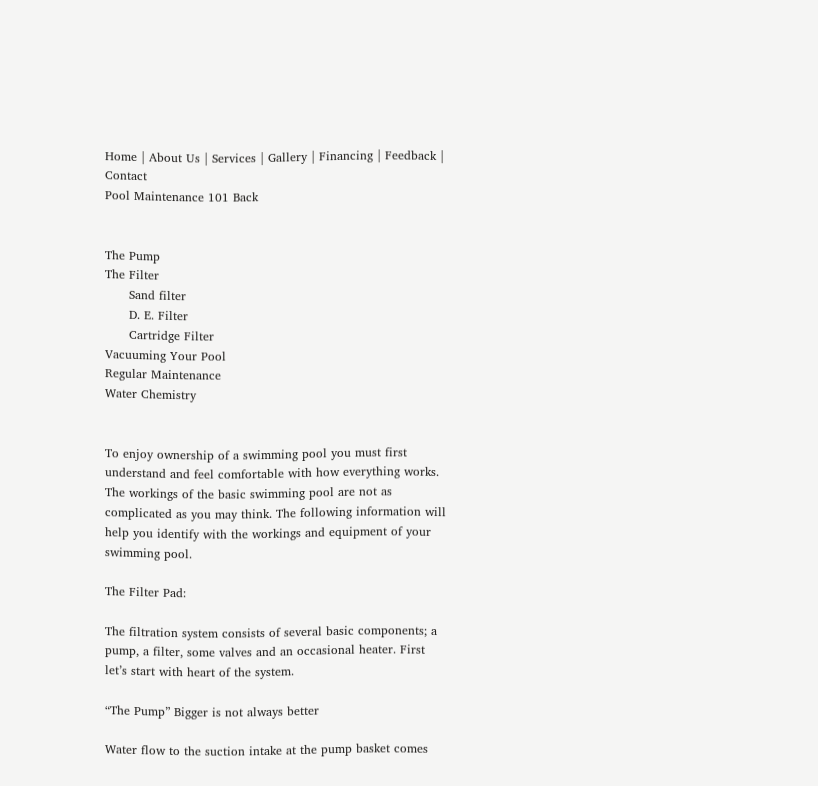Home | About Us | Services | Gallery | Financing | Feedback | Contact
Pool Maintenance 101 Back


The Pump
The Filter
      Sand filter
      D. E. Filter
      Cartridge Filter
Vacuuming Your Pool
Regular Maintenance
Water Chemistry


To enjoy ownership of a swimming pool you must first understand and feel comfortable with how everything works. The workings of the basic swimming pool are not as complicated as you may think. The following information will help you identify with the workings and equipment of your swimming pool.

The Filter Pad:

The filtration system consists of several basic components; a pump, a filter, some valves and an occasional heater. First let’s start with heart of the system.

“The Pump” Bigger is not always better

Water flow to the suction intake at the pump basket comes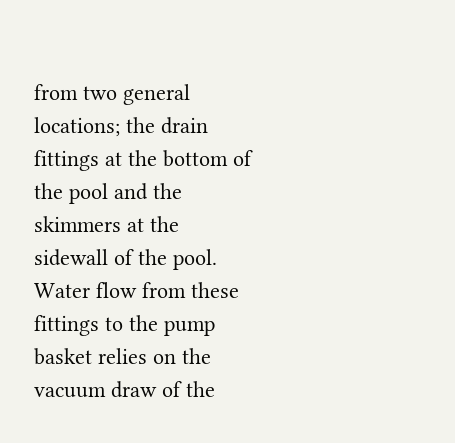from two general locations; the drain fittings at the bottom of the pool and the skimmers at the sidewall of the pool. Water flow from these fittings to the pump basket relies on the vacuum draw of the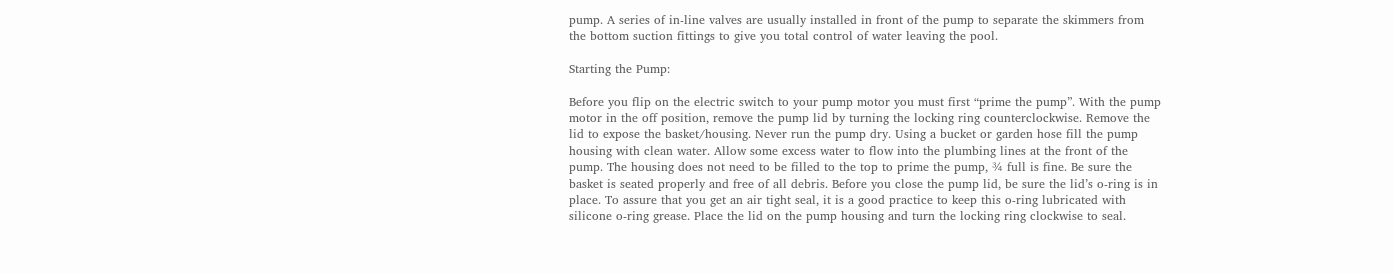pump. A series of in-line valves are usually installed in front of the pump to separate the skimmers from the bottom suction fittings to give you total control of water leaving the pool.

Starting the Pump:

Before you flip on the electric switch to your pump motor you must first “prime the pump”. With the pump motor in the off position, remove the pump lid by turning the locking ring counterclockwise. Remove the lid to expose the basket/housing. Never run the pump dry. Using a bucket or garden hose fill the pump housing with clean water. Allow some excess water to flow into the plumbing lines at the front of the pump. The housing does not need to be filled to the top to prime the pump, ¾ full is fine. Be sure the basket is seated properly and free of all debris. Before you close the pump lid, be sure the lid’s o-ring is in place. To assure that you get an air tight seal, it is a good practice to keep this o-ring lubricated with silicone o-ring grease. Place the lid on the pump housing and turn the locking ring clockwise to seal.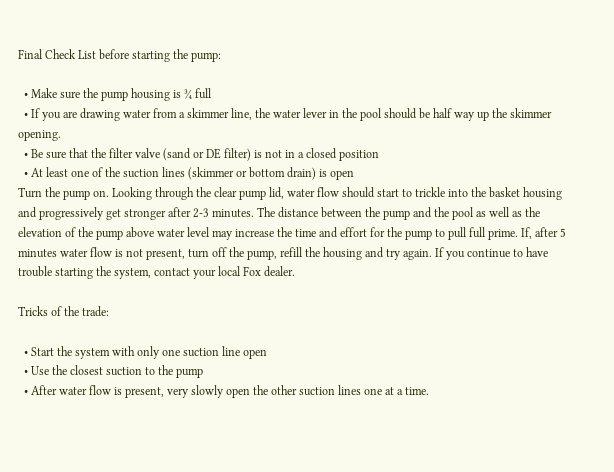Final Check List before starting the pump:

  • Make sure the pump housing is ¾ full
  • If you are drawing water from a skimmer line, the water lever in the pool should be half way up the skimmer opening.
  • Be sure that the filter valve (sand or DE filter) is not in a closed position
  • At least one of the suction lines (skimmer or bottom drain) is open
Turn the pump on. Looking through the clear pump lid, water flow should start to trickle into the basket housing and progressively get stronger after 2-3 minutes. The distance between the pump and the pool as well as the elevation of the pump above water level may increase the time and effort for the pump to pull full prime. If, after 5 minutes water flow is not present, turn off the pump, refill the housing and try again. If you continue to have trouble starting the system, contact your local Fox dealer.

Tricks of the trade:

  • Start the system with only one suction line open
  • Use the closest suction to the pump
  • After water flow is present, very slowly open the other suction lines one at a time.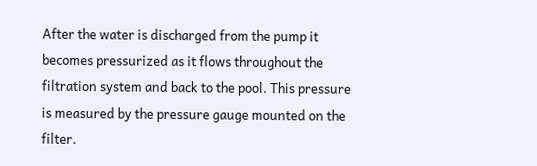After the water is discharged from the pump it becomes pressurized as it flows throughout the filtration system and back to the pool. This pressure is measured by the pressure gauge mounted on the filter.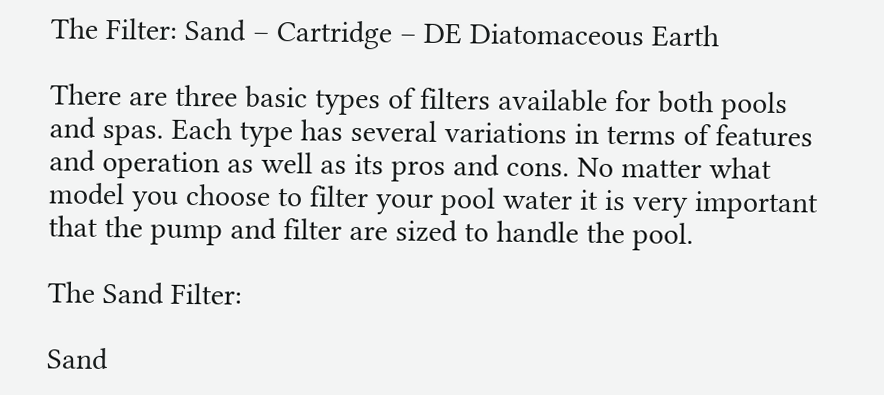The Filter: Sand – Cartridge – DE Diatomaceous Earth

There are three basic types of filters available for both pools and spas. Each type has several variations in terms of features and operation as well as its pros and cons. No matter what model you choose to filter your pool water it is very important that the pump and filter are sized to handle the pool.

The Sand Filter:

Sand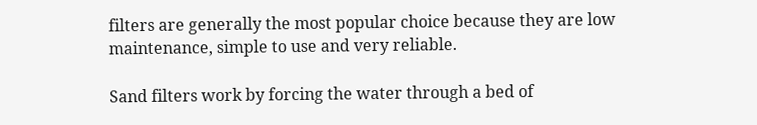filters are generally the most popular choice because they are low maintenance, simple to use and very reliable.

Sand filters work by forcing the water through a bed of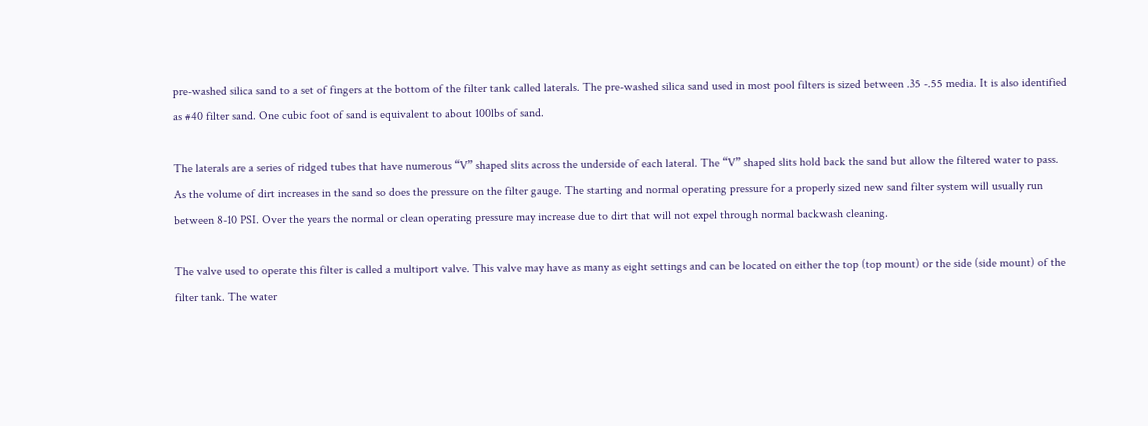pre-washed silica sand to a set of fingers at the bottom of the filter tank called laterals. The pre-washed silica sand used in most pool filters is sized between .35 -.55 media. It is also identified as #40 filter sand. One cubic foot of sand is equivalent to about 100lbs of sand.

The laterals are a series of ridged tubes that have numerous “V” shaped slits across the underside of each lateral. The “V” shaped slits hold back the sand but allow the filtered water to pass. As the volume of dirt increases in the sand so does the pressure on the filter gauge. The starting and normal operating pressure for a properly sized new sand filter system will usually run between 8-10 PSI. Over the years the normal or clean operating pressure may increase due to dirt that will not expel through normal backwash cleaning.

The valve used to operate this filter is called a multiport valve. This valve may have as many as eight settings and can be located on either the top (top mount) or the side (side mount) of the filter tank. The water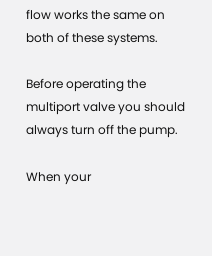flow works the same on both of these systems.

Before operating the multiport valve you should always turn off the pump.

When your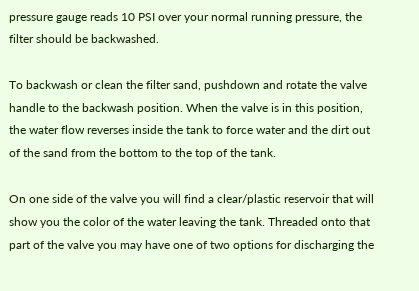pressure gauge reads 10 PSI over your normal running pressure, the filter should be backwashed.

To backwash or clean the filter sand, pushdown and rotate the valve handle to the backwash position. When the valve is in this position, the water flow reverses inside the tank to force water and the dirt out of the sand from the bottom to the top of the tank.

On one side of the valve you will find a clear/plastic reservoir that will show you the color of the water leaving the tank. Threaded onto that part of the valve you may have one of two options for discharging the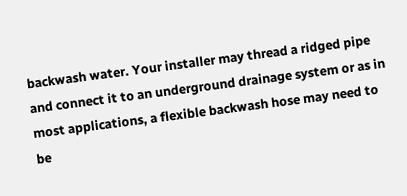backwash water. Your installer may thread a ridged pipe and connect it to an underground drainage system or as in most applications, a flexible backwash hose may need to be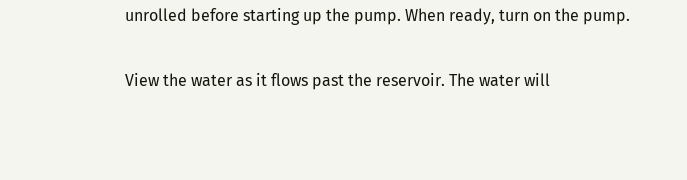unrolled before starting up the pump. When ready, turn on the pump.

View the water as it flows past the reservoir. The water will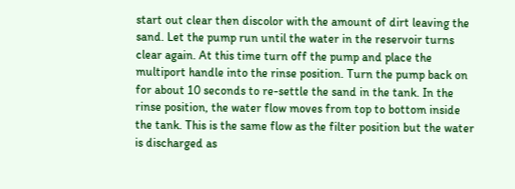start out clear then discolor with the amount of dirt leaving the sand. Let the pump run until the water in the reservoir turns clear again. At this time turn off the pump and place the multiport handle into the rinse position. Turn the pump back on for about 10 seconds to re-settle the sand in the tank. In the rinse position, the water flow moves from top to bottom inside the tank. This is the same flow as the filter position but the water is discharged as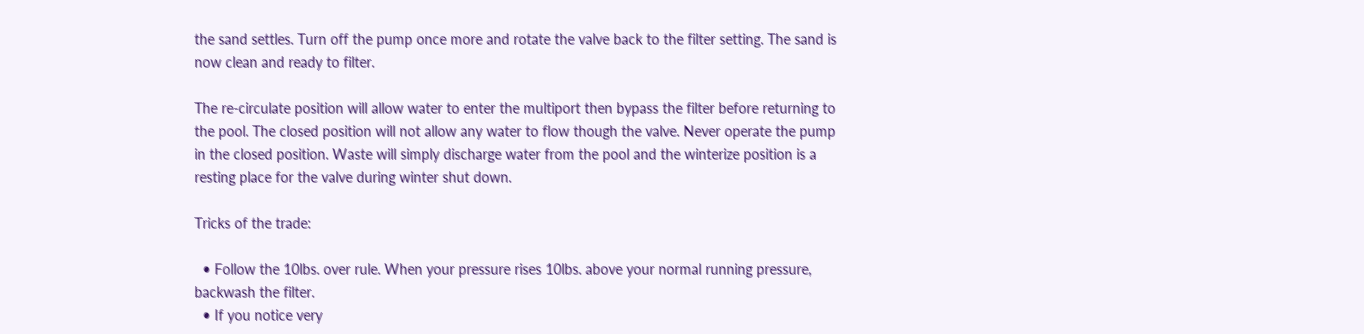the sand settles. Turn off the pump once more and rotate the valve back to the filter setting. The sand is now clean and ready to filter.

The re-circulate position will allow water to enter the multiport then bypass the filter before returning to the pool. The closed position will not allow any water to flow though the valve. Never operate the pump in the closed position. Waste will simply discharge water from the pool and the winterize position is a resting place for the valve during winter shut down.

Tricks of the trade:

  • Follow the 10lbs. over rule. When your pressure rises 10lbs. above your normal running pressure, backwash the filter.
  • If you notice very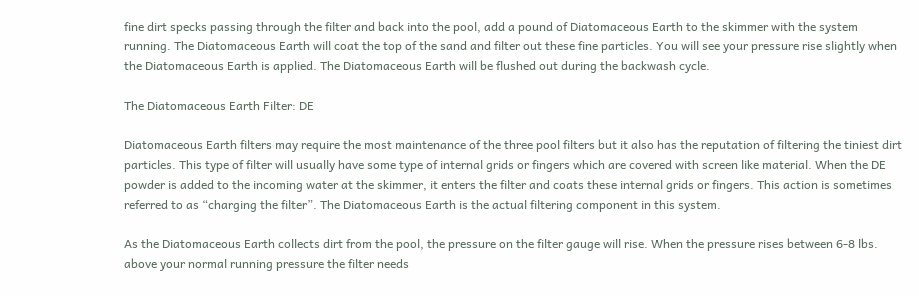fine dirt specks passing through the filter and back into the pool, add a pound of Diatomaceous Earth to the skimmer with the system running. The Diatomaceous Earth will coat the top of the sand and filter out these fine particles. You will see your pressure rise slightly when the Diatomaceous Earth is applied. The Diatomaceous Earth will be flushed out during the backwash cycle.

The Diatomaceous Earth Filter: DE

Diatomaceous Earth filters may require the most maintenance of the three pool filters but it also has the reputation of filtering the tiniest dirt particles. This type of filter will usually have some type of internal grids or fingers which are covered with screen like material. When the DE powder is added to the incoming water at the skimmer, it enters the filter and coats these internal grids or fingers. This action is sometimes referred to as “charging the filter”. The Diatomaceous Earth is the actual filtering component in this system.

As the Diatomaceous Earth collects dirt from the pool, the pressure on the filter gauge will rise. When the pressure rises between 6-8 lbs. above your normal running pressure the filter needs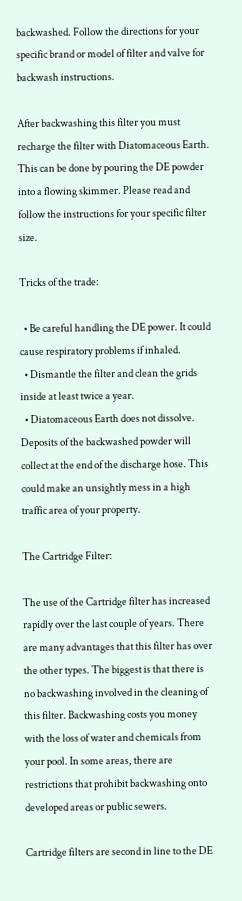backwashed. Follow the directions for your specific brand or model of filter and valve for backwash instructions.

After backwashing this filter you must recharge the filter with Diatomaceous Earth. This can be done by pouring the DE powder into a flowing skimmer. Please read and follow the instructions for your specific filter size.

Tricks of the trade:

  • Be careful handling the DE power. It could cause respiratory problems if inhaled.
  • Dismantle the filter and clean the grids inside at least twice a year.
  • Diatomaceous Earth does not dissolve. Deposits of the backwashed powder will collect at the end of the discharge hose. This could make an unsightly mess in a high traffic area of your property.

The Cartridge Filter:

The use of the Cartridge filter has increased rapidly over the last couple of years. There are many advantages that this filter has over the other types. The biggest is that there is no backwashing involved in the cleaning of this filter. Backwashing costs you money with the loss of water and chemicals from your pool. In some areas, there are restrictions that prohibit backwashing onto developed areas or public sewers.

Cartridge filters are second in line to the DE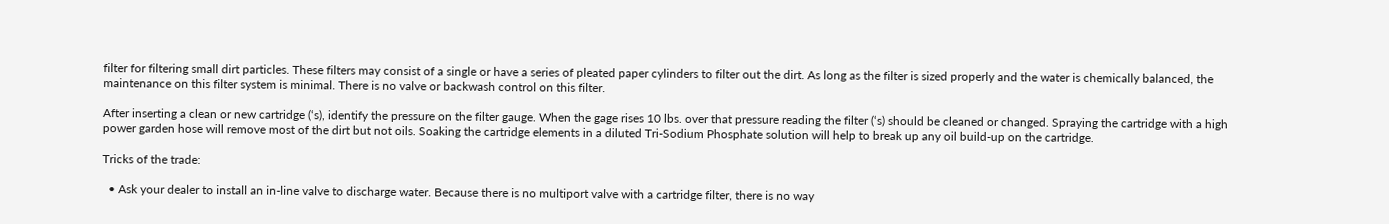filter for filtering small dirt particles. These filters may consist of a single or have a series of pleated paper cylinders to filter out the dirt. As long as the filter is sized properly and the water is chemically balanced, the maintenance on this filter system is minimal. There is no valve or backwash control on this filter.

After inserting a clean or new cartridge (‘s), identify the pressure on the filter gauge. When the gage rises 10 lbs. over that pressure reading the filter (‘s) should be cleaned or changed. Spraying the cartridge with a high power garden hose will remove most of the dirt but not oils. Soaking the cartridge elements in a diluted Tri-Sodium Phosphate solution will help to break up any oil build-up on the cartridge.

Tricks of the trade:

  • Ask your dealer to install an in-line valve to discharge water. Because there is no multiport valve with a cartridge filter, there is no way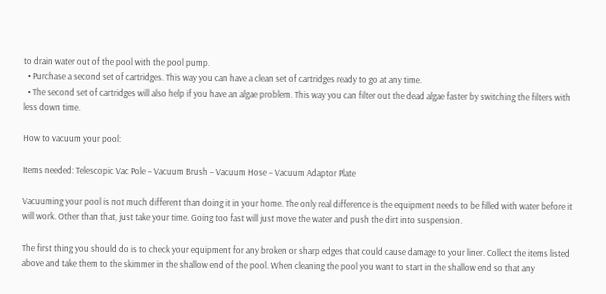to drain water out of the pool with the pool pump.
  • Purchase a second set of cartridges. This way you can have a clean set of cartridges ready to go at any time.
  • The second set of cartridges will also help if you have an algae problem. This way you can filter out the dead algae faster by switching the filters with less down time.

How to vacuum your pool:

Items needed: Telescopic Vac Pole – Vacuum Brush – Vacuum Hose – Vacuum Adaptor Plate

Vacuuming your pool is not much different than doing it in your home. The only real difference is the equipment needs to be filled with water before it will work. Other than that, just take your time. Going too fast will just move the water and push the dirt into suspension.

The first thing you should do is to check your equipment for any broken or sharp edges that could cause damage to your liner. Collect the items listed above and take them to the skimmer in the shallow end of the pool. When cleaning the pool you want to start in the shallow end so that any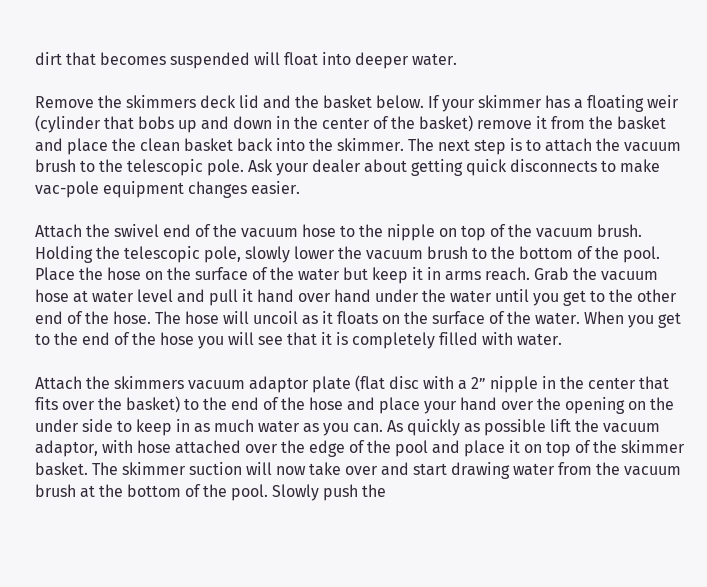dirt that becomes suspended will float into deeper water.

Remove the skimmers deck lid and the basket below. If your skimmer has a floating weir (cylinder that bobs up and down in the center of the basket) remove it from the basket and place the clean basket back into the skimmer. The next step is to attach the vacuum brush to the telescopic pole. Ask your dealer about getting quick disconnects to make vac-pole equipment changes easier.

Attach the swivel end of the vacuum hose to the nipple on top of the vacuum brush. Holding the telescopic pole, slowly lower the vacuum brush to the bottom of the pool. Place the hose on the surface of the water but keep it in arms reach. Grab the vacuum hose at water level and pull it hand over hand under the water until you get to the other end of the hose. The hose will uncoil as it floats on the surface of the water. When you get to the end of the hose you will see that it is completely filled with water.

Attach the skimmers vacuum adaptor plate (flat disc with a 2” nipple in the center that fits over the basket) to the end of the hose and place your hand over the opening on the under side to keep in as much water as you can. As quickly as possible lift the vacuum adaptor, with hose attached over the edge of the pool and place it on top of the skimmer basket. The skimmer suction will now take over and start drawing water from the vacuum brush at the bottom of the pool. Slowly push the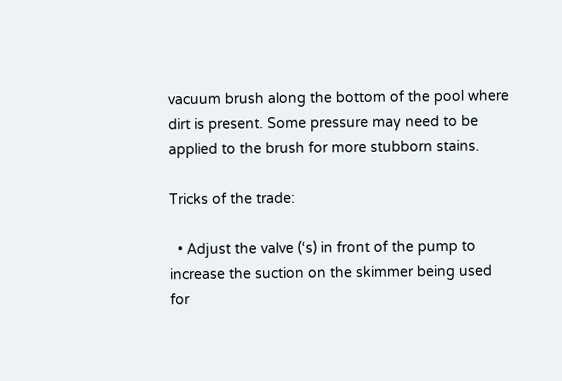vacuum brush along the bottom of the pool where dirt is present. Some pressure may need to be applied to the brush for more stubborn stains.

Tricks of the trade:

  • Adjust the valve (‘s) in front of the pump to increase the suction on the skimmer being used for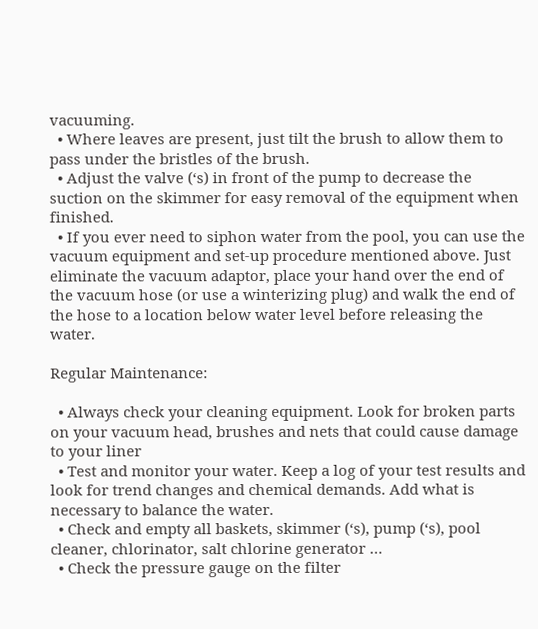vacuuming.
  • Where leaves are present, just tilt the brush to allow them to pass under the bristles of the brush.
  • Adjust the valve (‘s) in front of the pump to decrease the suction on the skimmer for easy removal of the equipment when finished.
  • If you ever need to siphon water from the pool, you can use the vacuum equipment and set-up procedure mentioned above. Just eliminate the vacuum adaptor, place your hand over the end of the vacuum hose (or use a winterizing plug) and walk the end of the hose to a location below water level before releasing the water.

Regular Maintenance:

  • Always check your cleaning equipment. Look for broken parts on your vacuum head, brushes and nets that could cause damage to your liner
  • Test and monitor your water. Keep a log of your test results and look for trend changes and chemical demands. Add what is necessary to balance the water.
  • Check and empty all baskets, skimmer (‘s), pump (‘s), pool cleaner, chlorinator, salt chlorine generator …
  • Check the pressure gauge on the filter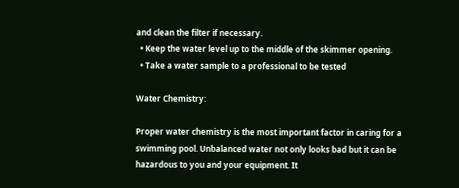and clean the filter if necessary.
  • Keep the water level up to the middle of the skimmer opening.
  • Take a water sample to a professional to be tested

Water Chemistry:

Proper water chemistry is the most important factor in caring for a swimming pool. Unbalanced water not only looks bad but it can be hazardous to you and your equipment. It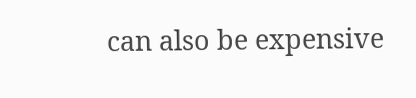can also be expensive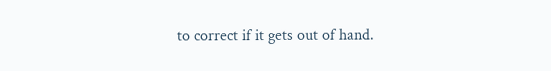to correct if it gets out of hand.